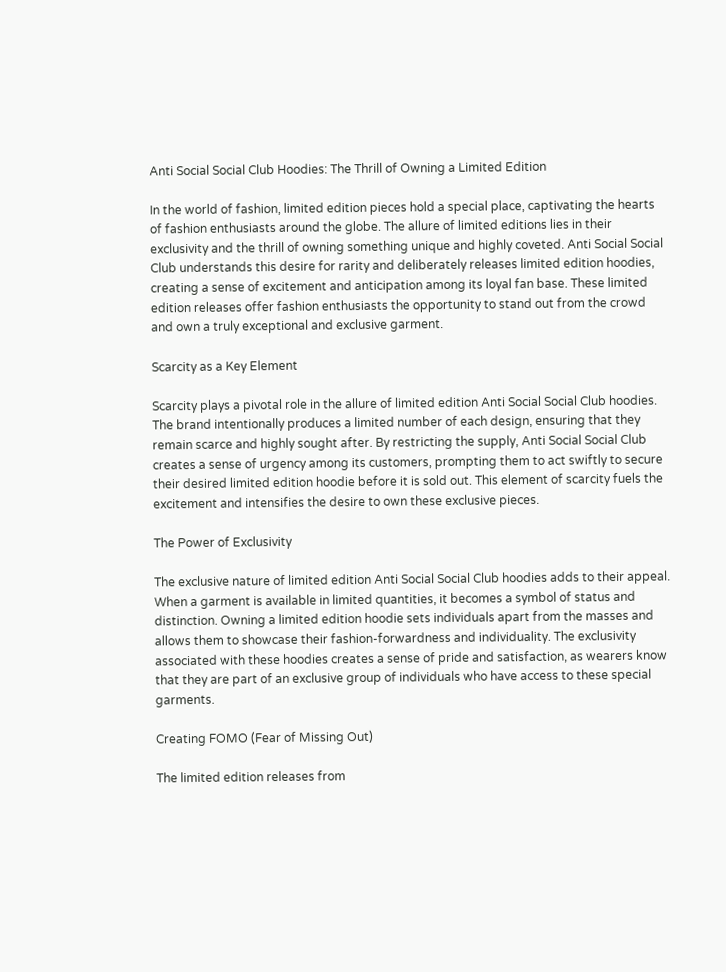Anti Social Social Club Hoodies: The Thrill of Owning a Limited Edition

In the world of fashion, limited edition pieces hold a special place, captivating the hearts of fashion enthusiasts around the globe. The allure of limited editions lies in their exclusivity and the thrill of owning something unique and highly coveted. Anti Social Social Club understands this desire for rarity and deliberately releases limited edition hoodies, creating a sense of excitement and anticipation among its loyal fan base. These limited edition releases offer fashion enthusiasts the opportunity to stand out from the crowd and own a truly exceptional and exclusive garment.

Scarcity as a Key Element

Scarcity plays a pivotal role in the allure of limited edition Anti Social Social Club hoodies. The brand intentionally produces a limited number of each design, ensuring that they remain scarce and highly sought after. By restricting the supply, Anti Social Social Club creates a sense of urgency among its customers, prompting them to act swiftly to secure their desired limited edition hoodie before it is sold out. This element of scarcity fuels the excitement and intensifies the desire to own these exclusive pieces.

The Power of Exclusivity

The exclusive nature of limited edition Anti Social Social Club hoodies adds to their appeal. When a garment is available in limited quantities, it becomes a symbol of status and distinction. Owning a limited edition hoodie sets individuals apart from the masses and allows them to showcase their fashion-forwardness and individuality. The exclusivity associated with these hoodies creates a sense of pride and satisfaction, as wearers know that they are part of an exclusive group of individuals who have access to these special garments.

Creating FOMO (Fear of Missing Out)

The limited edition releases from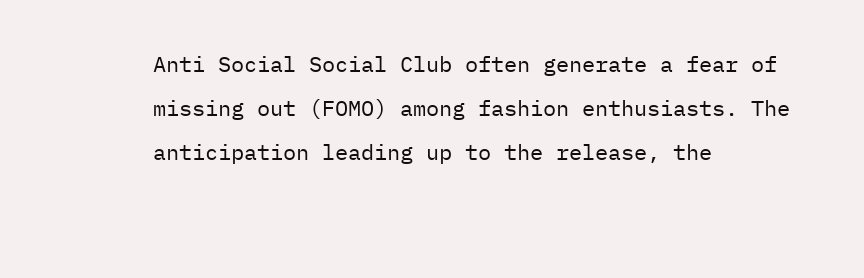Anti Social Social Club often generate a fear of missing out (FOMO) among fashion enthusiasts. The anticipation leading up to the release, the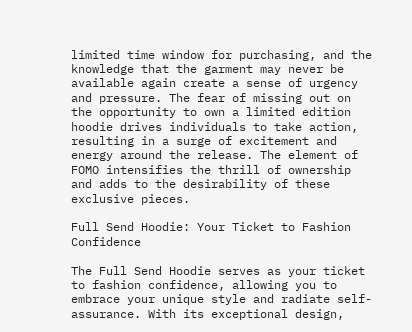limited time window for purchasing, and the knowledge that the garment may never be available again create a sense of urgency and pressure. The fear of missing out on the opportunity to own a limited edition hoodie drives individuals to take action, resulting in a surge of excitement and energy around the release. The element of FOMO intensifies the thrill of ownership and adds to the desirability of these exclusive pieces.

Full Send Hoodie: Your Ticket to Fashion Confidence

The Full Send Hoodie serves as your ticket to fashion confidence, allowing you to embrace your unique style and radiate self-assurance. With its exceptional design,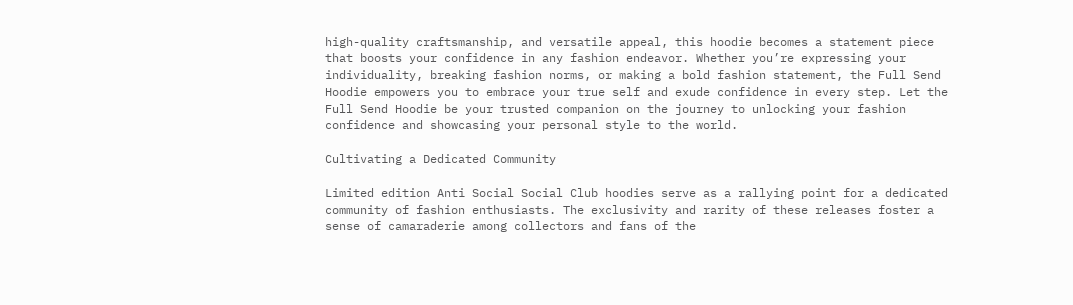high-quality craftsmanship, and versatile appeal, this hoodie becomes a statement piece that boosts your confidence in any fashion endeavor. Whether you’re expressing your individuality, breaking fashion norms, or making a bold fashion statement, the Full Send Hoodie empowers you to embrace your true self and exude confidence in every step. Let the Full Send Hoodie be your trusted companion on the journey to unlocking your fashion confidence and showcasing your personal style to the world.

Cultivating a Dedicated Community

Limited edition Anti Social Social Club hoodies serve as a rallying point for a dedicated community of fashion enthusiasts. The exclusivity and rarity of these releases foster a sense of camaraderie among collectors and fans of the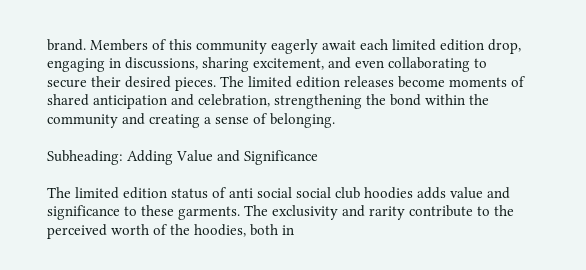brand. Members of this community eagerly await each limited edition drop, engaging in discussions, sharing excitement, and even collaborating to secure their desired pieces. The limited edition releases become moments of shared anticipation and celebration, strengthening the bond within the community and creating a sense of belonging.

Subheading: Adding Value and Significance

The limited edition status of anti social social club hoodies adds value and significance to these garments. The exclusivity and rarity contribute to the perceived worth of the hoodies, both in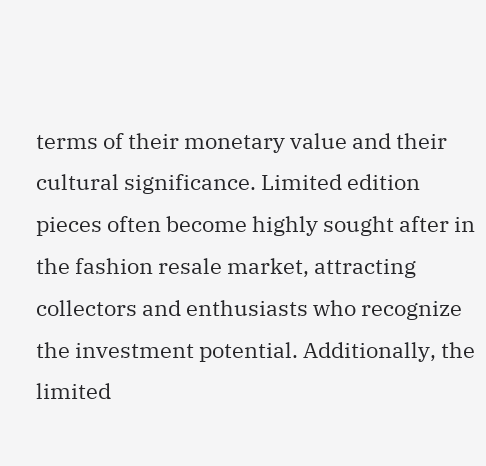terms of their monetary value and their cultural significance. Limited edition pieces often become highly sought after in the fashion resale market, attracting collectors and enthusiasts who recognize the investment potential. Additionally, the limited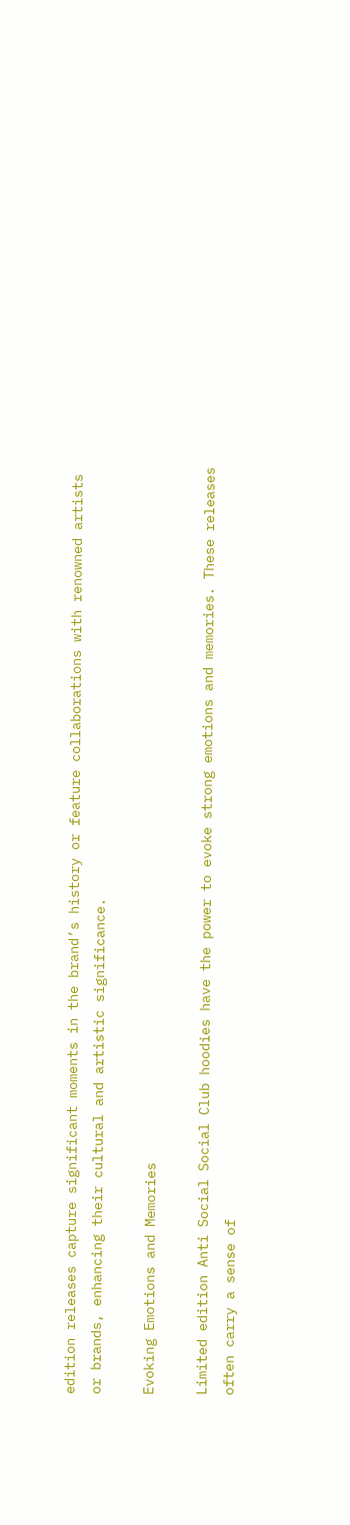edition releases capture significant moments in the brand’s history or feature collaborations with renowned artists or brands, enhancing their cultural and artistic significance.

Evoking Emotions and Memories

Limited edition Anti Social Social Club hoodies have the power to evoke strong emotions and memories. These releases often carry a sense of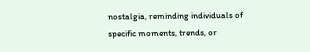nostalgia, reminding individuals of specific moments, trends, or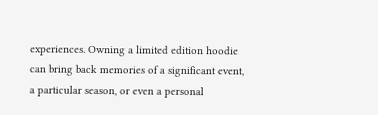experiences. Owning a limited edition hoodie can bring back memories of a significant event, a particular season, or even a personal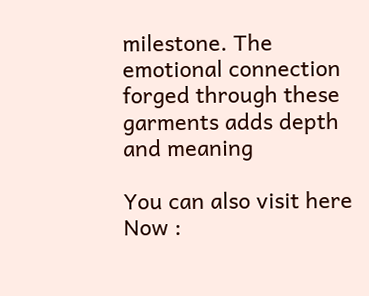milestone. The emotional connection forged through these garments adds depth and meaning

You can also visit here Now :